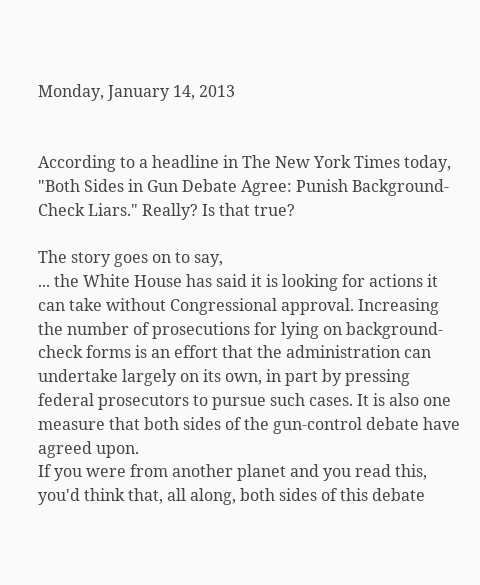Monday, January 14, 2013


According to a headline in The New York Times today, "Both Sides in Gun Debate Agree: Punish Background-Check Liars." Really? Is that true?

The story goes on to say,
... the White House has said it is looking for actions it can take without Congressional approval. Increasing the number of prosecutions for lying on background-check forms is an effort that the administration can undertake largely on its own, in part by pressing federal prosecutors to pursue such cases. It is also one measure that both sides of the gun-control debate have agreed upon.
If you were from another planet and you read this, you'd think that, all along, both sides of this debate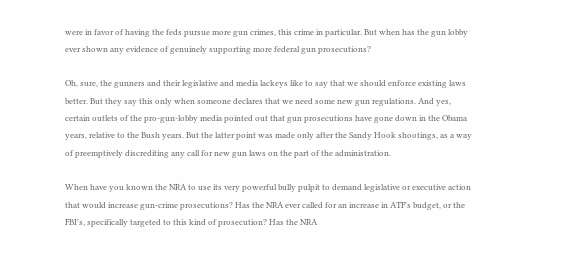were in favor of having the feds pursue more gun crimes, this crime in particular. But when has the gun lobby ever shown any evidence of genuinely supporting more federal gun prosecutions?

Oh, sure, the gunners and their legislative and media lackeys like to say that we should enforce existing laws better. But they say this only when someone declares that we need some new gun regulations. And yes, certain outlets of the pro-gun-lobby media pointed out that gun prosecutions have gone down in the Obama years, relative to the Bush years. But the latter point was made only after the Sandy Hook shootings, as a way of preemptively discrediting any call for new gun laws on the part of the administration.

When have you known the NRA to use its very powerful bully pulpit to demand legislative or executive action that would increase gun-crime prosecutions? Has the NRA ever called for an increase in ATF's budget, or the FBI's, specifically targeted to this kind of prosecution? Has the NRA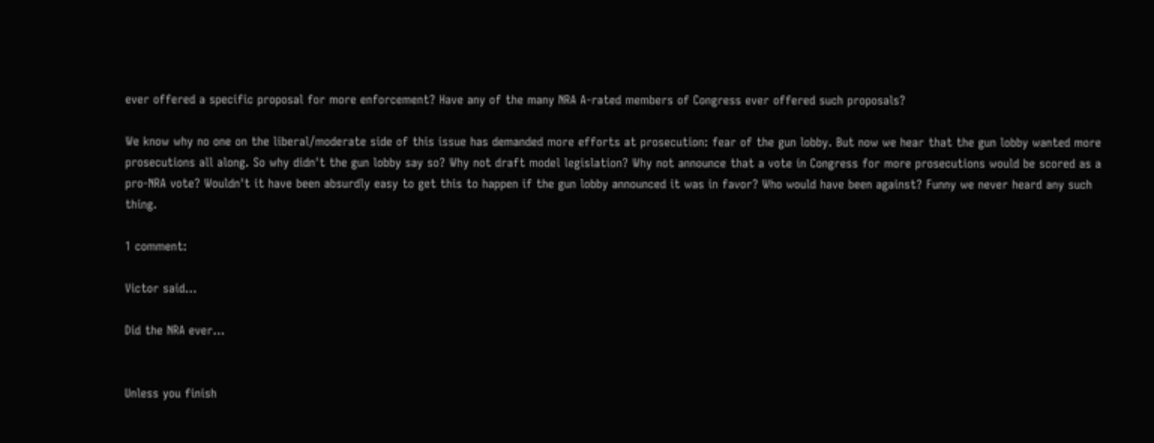ever offered a specific proposal for more enforcement? Have any of the many NRA A-rated members of Congress ever offered such proposals?

We know why no one on the liberal/moderate side of this issue has demanded more efforts at prosecution: fear of the gun lobby. But now we hear that the gun lobby wanted more prosecutions all along. So why didn't the gun lobby say so? Why not draft model legislation? Why not announce that a vote in Congress for more prosecutions would be scored as a pro-NRA vote? Wouldn't it have been absurdly easy to get this to happen if the gun lobby announced it was in favor? Who would have been against? Funny we never heard any such thing.

1 comment:

Victor said...

Did the NRA ever...


Unless you finish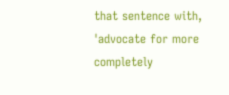that sentence with, 'advocate for more completely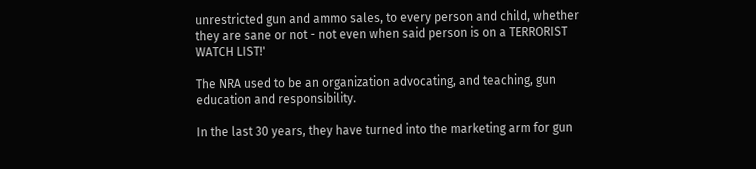unrestricted gun and ammo sales, to every person and child, whether they are sane or not - not even when said person is on a TERRORIST WATCH LIST!'

The NRA used to be an organization advocating, and teaching, gun education and responsibility.

In the last 30 years, they have turned into the marketing arm for gun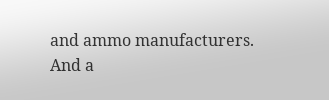and ammo manufacturers.
And a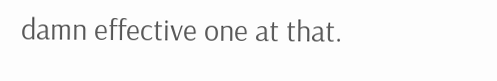damn effective one at that.